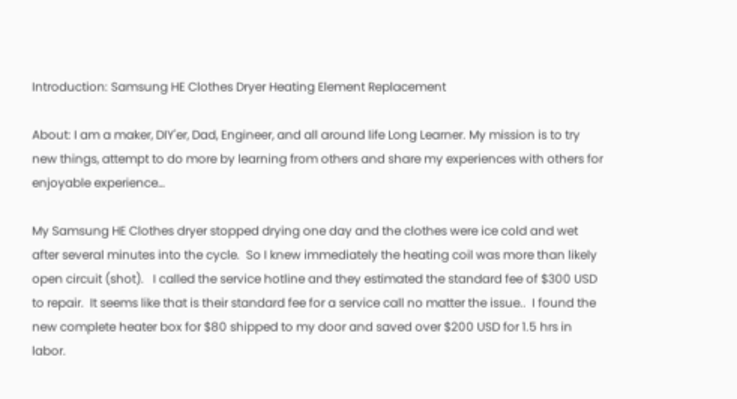Introduction: Samsung HE Clothes Dryer Heating Element Replacement

About: I am a maker, DIY'er, Dad, Engineer, and all around life Long Learner. My mission is to try new things, attempt to do more by learning from others and share my experiences with others for enjoyable experience…

My Samsung HE Clothes dryer stopped drying one day and the clothes were ice cold and wet after several minutes into the cycle.  So I knew immediately the heating coil was more than likely open circuit (shot).   I called the service hotline and they estimated the standard fee of $300 USD to repair.  It seems like that is their standard fee for a service call no matter the issue..  I found the new complete heater box for $80 shipped to my door and saved over $200 USD for 1.5 hrs in labor.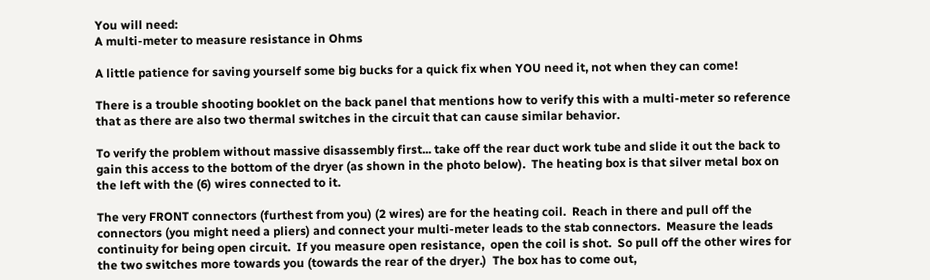You will need:
A multi-meter to measure resistance in Ohms

A little patience for saving yourself some big bucks for a quick fix when YOU need it, not when they can come!

There is a trouble shooting booklet on the back panel that mentions how to verify this with a multi-meter so reference that as there are also two thermal switches in the circuit that can cause similar behavior.

To verify the problem without massive disassembly first... take off the rear duct work tube and slide it out the back to gain this access to the bottom of the dryer (as shown in the photo below).  The heating box is that silver metal box on the left with the (6) wires connected to it.

The very FRONT connectors (furthest from you) (2 wires) are for the heating coil.  Reach in there and pull off the connectors (you might need a pliers) and connect your multi-meter leads to the stab connectors.  Measure the leads continuity for being open circuit.  If you measure open resistance,  open the coil is shot.  So pull off the other wires for the two switches more towards you (towards the rear of the dryer.)  The box has to come out,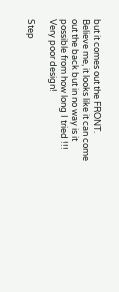but it comes out the FRONT.  Believe me, it looks like it can come out the back but in no way is it possible from how long I tried !!! Very poor design!

Step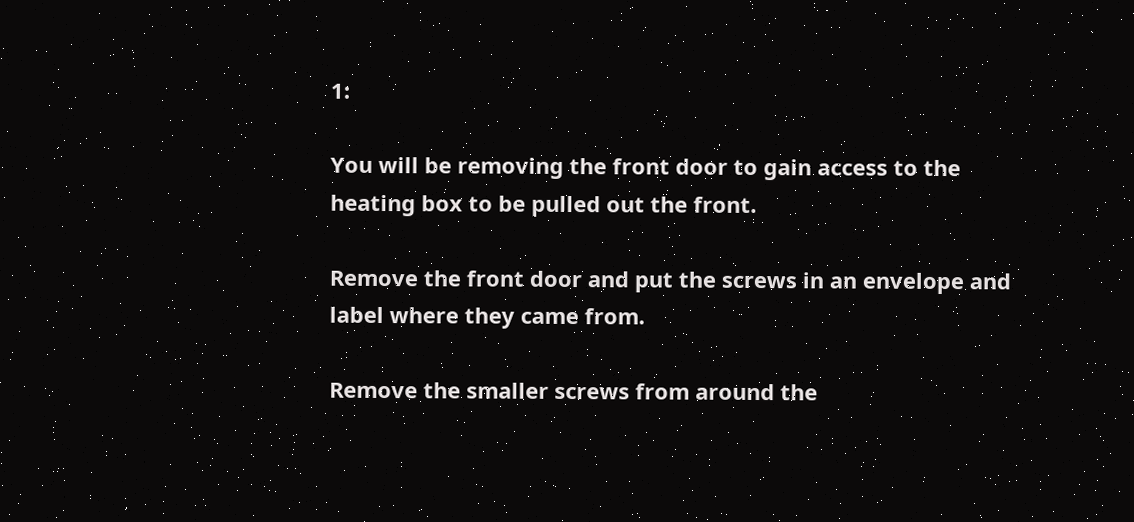1:

You will be removing the front door to gain access to the heating box to be pulled out the front.

Remove the front door and put the screws in an envelope and label where they came from.

Remove the smaller screws from around the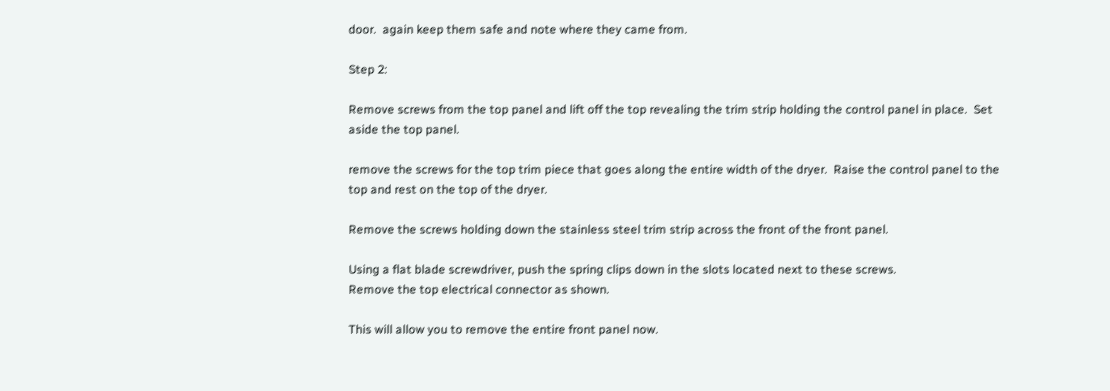door.  again keep them safe and note where they came from.

Step 2:

Remove screws from the top panel and lift off the top revealing the trim strip holding the control panel in place.  Set aside the top panel.

remove the screws for the top trim piece that goes along the entire width of the dryer.  Raise the control panel to the top and rest on the top of the dryer.

Remove the screws holding down the stainless steel trim strip across the front of the front panel.

Using a flat blade screwdriver, push the spring clips down in the slots located next to these screws.
Remove the top electrical connector as shown.

This will allow you to remove the entire front panel now.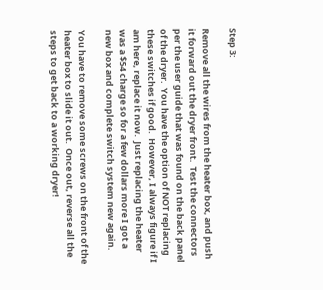Step 3:

Remove all the wires from the heater box, and push it forward out the dryer front.  Test the connectors per the user guide that was found on the back panel of the dryer.  You have the option of NOT replacing these switches if good.  However, I always figure if I am here, replace it now.  Just replacing the heater was a $54 charge so for a few dollars more I got a new box and complete switch system new again.

You have to remove some screws on the front of the heater box to slide it out.  Once out, reverse all the steps to get back to a working dryer!